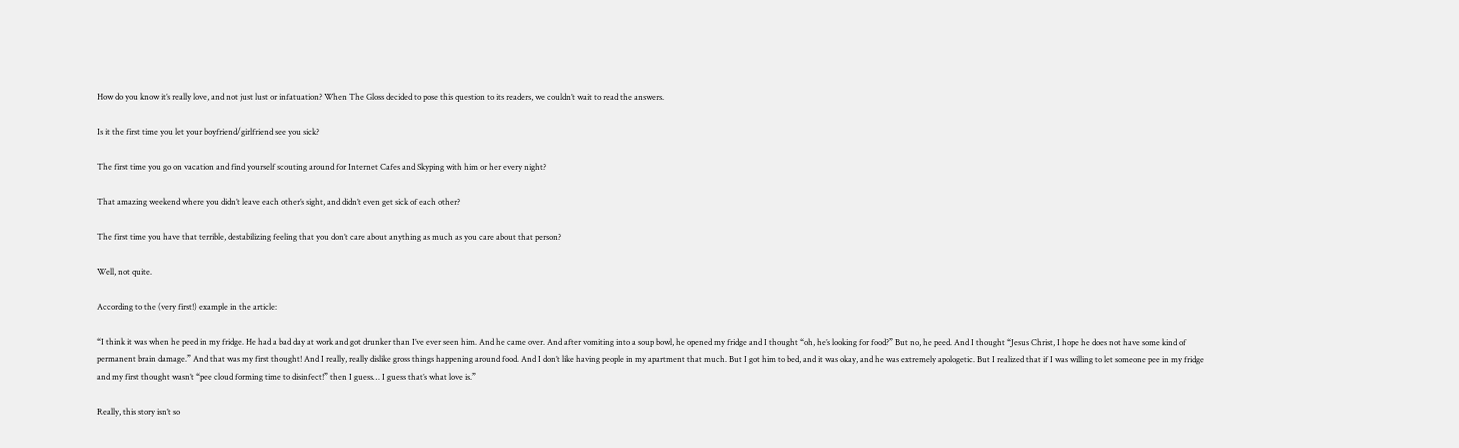How do you know it’s really love, and not just lust or infatuation? When The Gloss decided to pose this question to its readers, we couldn’t wait to read the answers.

Is it the first time you let your boyfriend/girlfriend see you sick?

The first time you go on vacation and find yourself scouting around for Internet Cafes and Skyping with him or her every night?

That amazing weekend where you didn’t leave each other’s sight, and didn’t even get sick of each other?

The first time you have that terrible, destabilizing feeling that you don’t care about anything as much as you care about that person?

Well, not quite.

According to the (very first!) example in the article:

“I think it was when he peed in my fridge. He had a bad day at work and got drunker than I’ve ever seen him. And he came over. And after vomiting into a soup bowl, he opened my fridge and I thought “oh, he’s looking for food?” But no, he peed. And I thought “Jesus Christ, I hope he does not have some kind of permanent brain damage.” And that was my first thought! And I really, really dislike gross things happening around food. And I don’t like having people in my apartment that much. But I got him to bed, and it was okay, and he was extremely apologetic. But I realized that if I was willing to let someone pee in my fridge and my first thought wasn’t “pee cloud forming time to disinfect!” then I guess… I guess that’s what love is.”

Really, this story isn’t so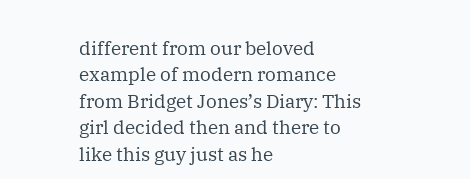different from our beloved example of modern romance from Bridget Jones’s Diary: This girl decided then and there to like this guy just as he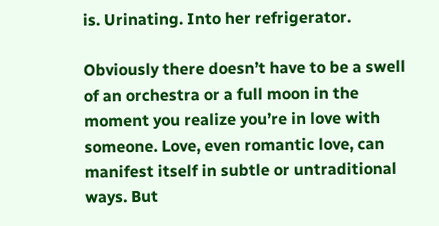is. Urinating. Into her refrigerator.

Obviously there doesn’t have to be a swell of an orchestra or a full moon in the moment you realize you’re in love with someone. Love, even romantic love, can manifest itself in subtle or untraditional ways. But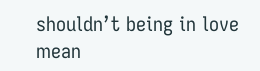shouldn’t being in love mean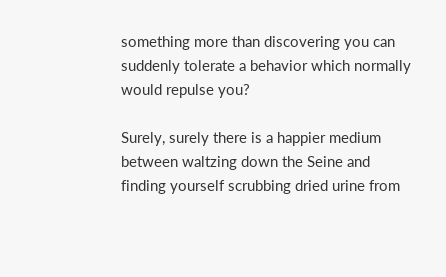something more than discovering you can suddenly tolerate a behavior which normally would repulse you?

Surely, surely there is a happier medium between waltzing down the Seine and finding yourself scrubbing dried urine from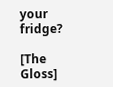your fridge?

[The Gloss]